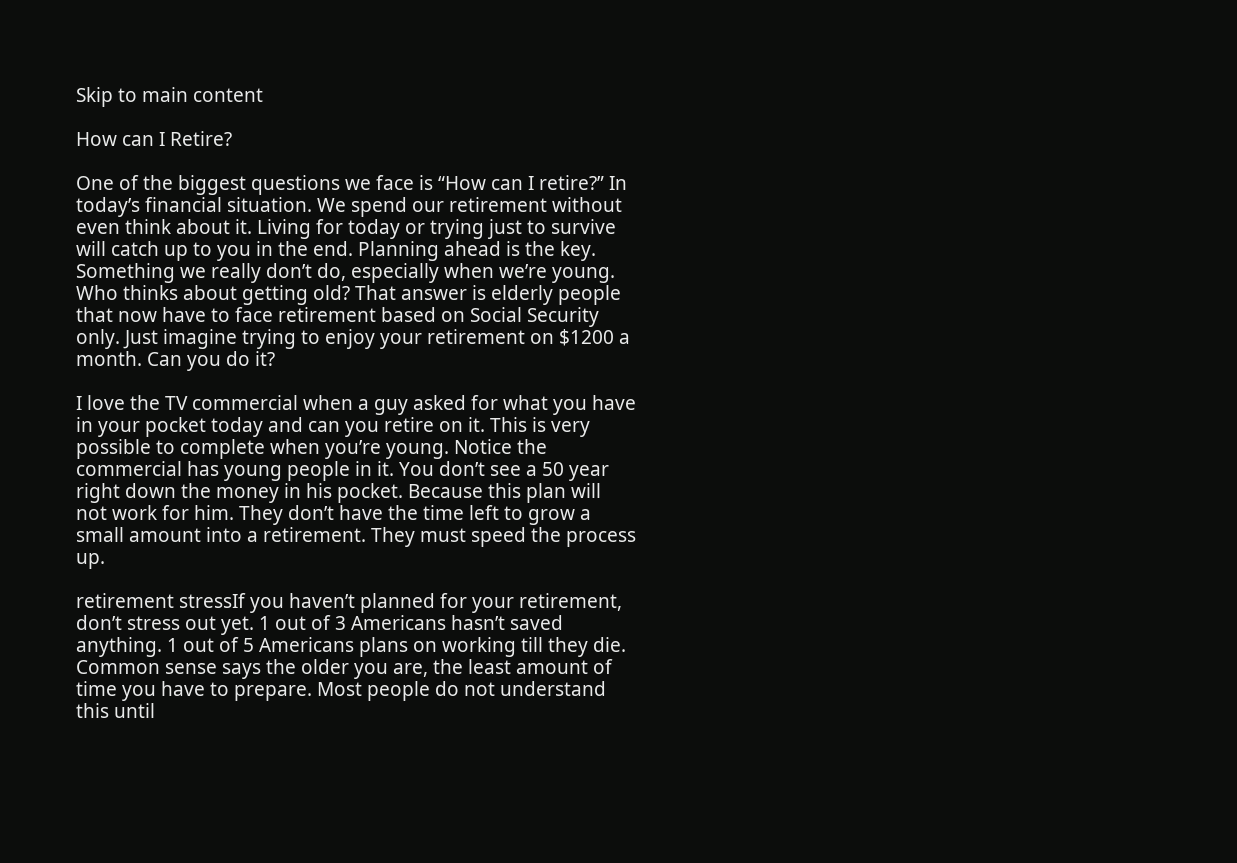Skip to main content

How can I Retire?

One of the biggest questions we face is “How can I retire?” In today’s financial situation. We spend our retirement without even think about it. Living for today or trying just to survive will catch up to you in the end. Planning ahead is the key. Something we really don’t do, especially when we’re young. Who thinks about getting old? That answer is elderly people that now have to face retirement based on Social Security only. Just imagine trying to enjoy your retirement on $1200 a month. Can you do it?

I love the TV commercial when a guy asked for what you have in your pocket today and can you retire on it. This is very possible to complete when you’re young. Notice the commercial has young people in it. You don’t see a 50 year right down the money in his pocket. Because this plan will not work for him. They don’t have the time left to grow a small amount into a retirement. They must speed the process up.

retirement stressIf you haven’t planned for your retirement, don’t stress out yet. 1 out of 3 Americans hasn’t saved anything. 1 out of 5 Americans plans on working till they die. Common sense says the older you are, the least amount of time you have to prepare. Most people do not understand this until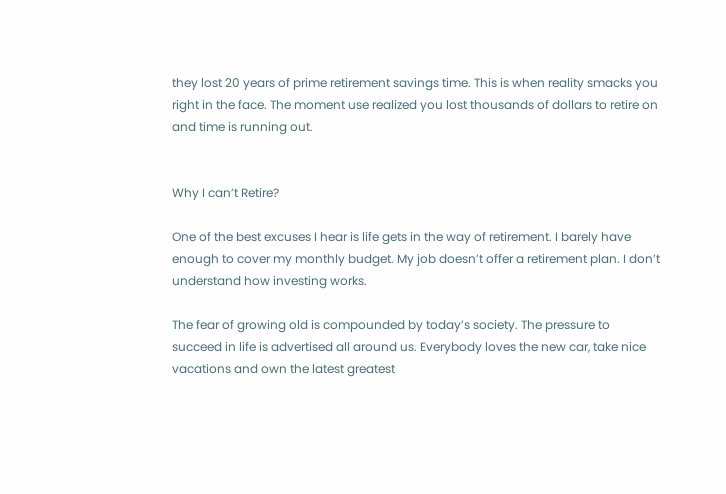they lost 20 years of prime retirement savings time. This is when reality smacks you right in the face. The moment use realized you lost thousands of dollars to retire on and time is running out.


Why I can’t Retire?

One of the best excuses I hear is life gets in the way of retirement. I barely have enough to cover my monthly budget. My job doesn’t offer a retirement plan. I don’t understand how investing works.

The fear of growing old is compounded by today’s society. The pressure to succeed in life is advertised all around us. Everybody loves the new car, take nice vacations and own the latest greatest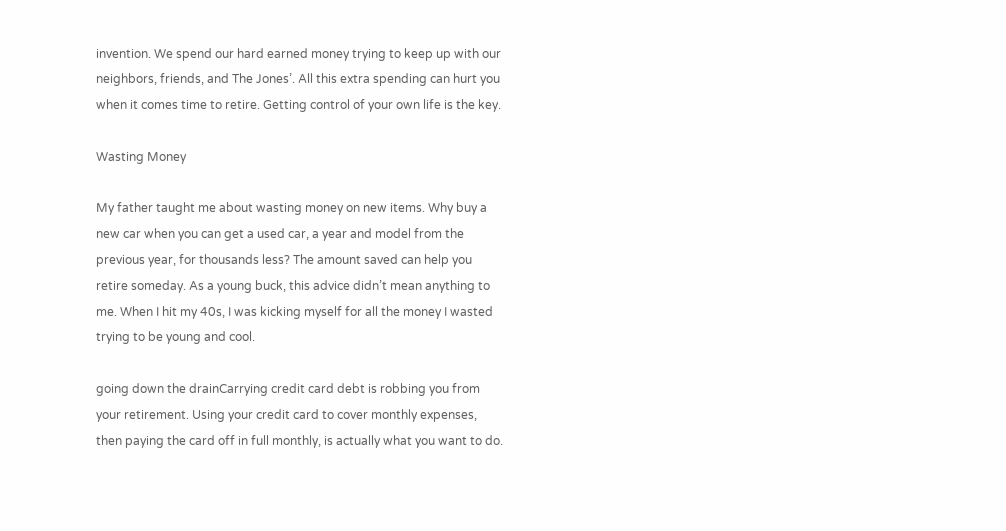invention. We spend our hard earned money trying to keep up with our neighbors, friends, and The Jones’. All this extra spending can hurt you when it comes time to retire. Getting control of your own life is the key.

Wasting Money

My father taught me about wasting money on new items. Why buy a new car when you can get a used car, a year and model from the previous year, for thousands less? The amount saved can help you retire someday. As a young buck, this advice didn’t mean anything to me. When I hit my 40s, I was kicking myself for all the money I wasted trying to be young and cool.

going down the drainCarrying credit card debt is robbing you from your retirement. Using your credit card to cover monthly expenses, then paying the card off in full monthly, is actually what you want to do.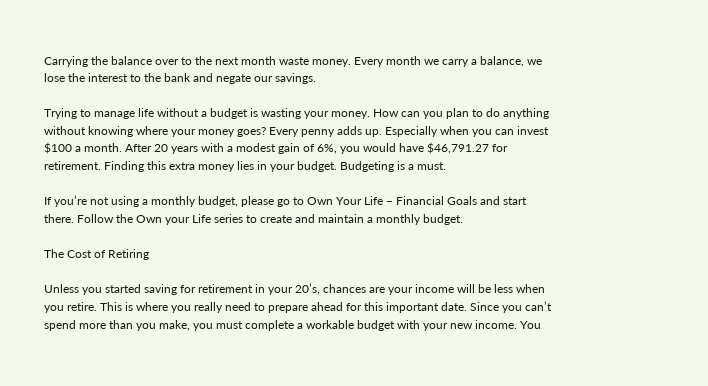Carrying the balance over to the next month waste money. Every month we carry a balance, we lose the interest to the bank and negate our savings.

Trying to manage life without a budget is wasting your money. How can you plan to do anything without knowing where your money goes? Every penny adds up. Especially when you can invest $100 a month. After 20 years with a modest gain of 6%, you would have $46,791.27 for retirement. Finding this extra money lies in your budget. Budgeting is a must.

If you’re not using a monthly budget, please go to Own Your Life – Financial Goals and start there. Follow the Own your Life series to create and maintain a monthly budget.

The Cost of Retiring

Unless you started saving for retirement in your 20’s, chances are your income will be less when you retire. This is where you really need to prepare ahead for this important date. Since you can’t spend more than you make, you must complete a workable budget with your new income. You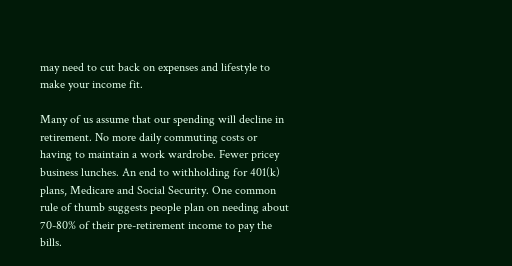may need to cut back on expenses and lifestyle to make your income fit.

Many of us assume that our spending will decline in retirement. No more daily commuting costs or having to maintain a work wardrobe. Fewer pricey business lunches. An end to withholding for 401(k) plans, Medicare and Social Security. One common rule of thumb suggests people plan on needing about 70-80% of their pre-retirement income to pay the bills.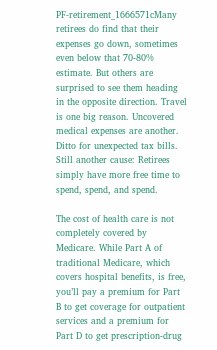PF-retirement_1666571cMany retirees do find that their expenses go down, sometimes even below that 70-80% estimate. But others are surprised to see them heading in the opposite direction. Travel is one big reason. Uncovered medical expenses are another. Ditto for unexpected tax bills. Still another cause: Retirees simply have more free time to spend, spend, and spend.

The cost of health care is not completely covered by Medicare. While Part A of traditional Medicare, which covers hospital benefits, is free, you’ll pay a premium for Part B to get coverage for outpatient services and a premium for Part D to get prescription-drug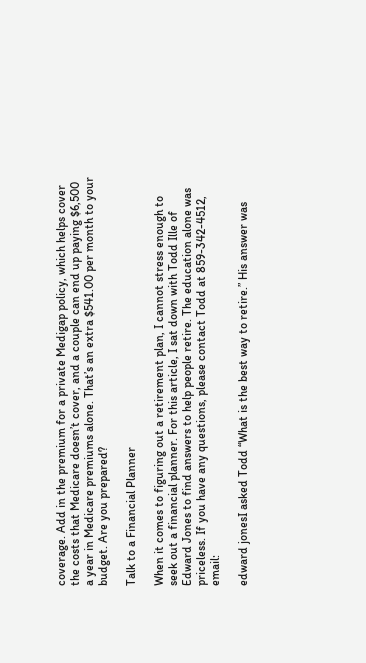coverage. Add in the premium for a private Medigap policy, which helps cover the costs that Medicare doesn’t cover, and a couple can end up paying $6,500 a year in Medicare premiums alone. That’s an extra $541.00 per month to your budget. Are you prepared?

Talk to a Financial Planner

When it comes to figuring out a retirement plan, I cannot stress enough to seek out a financial planner. For this article, I sat down with Todd Ille of Edward Jones to find answers to help people retire. The education alone was priceless. If you have any questions, please contact Todd at 859-342-4512, email:

edward jonesI asked Todd “What is the best way to retire.” His answer was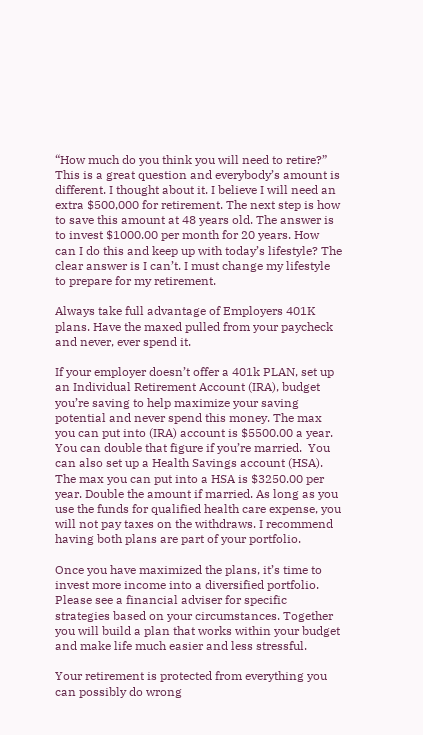“How much do you think you will need to retire?” This is a great question and everybody’s amount is different. I thought about it. I believe I will need an extra $500,000 for retirement. The next step is how to save this amount at 48 years old. The answer is to invest $1000.00 per month for 20 years. How can I do this and keep up with today’s lifestyle? The clear answer is I can’t. I must change my lifestyle to prepare for my retirement.

Always take full advantage of Employers 401K plans. Have the maxed pulled from your paycheck and never, ever spend it.

If your employer doesn’t offer a 401k PLAN, set up an Individual Retirement Account (IRA), budget you’re saving to help maximize your saving potential and never spend this money. The max you can put into (IRA) account is $5500.00 a year. You can double that figure if you’re married.  You can also set up a Health Savings account (HSA). The max you can put into a HSA is $3250.00 per year. Double the amount if married. As long as you use the funds for qualified health care expense, you will not pay taxes on the withdraws. I recommend having both plans are part of your portfolio.

Once you have maximized the plans, it’s time to invest more income into a diversified portfolio. Please see a financial adviser for specific strategies based on your circumstances. Together you will build a plan that works within your budget and make life much easier and less stressful.

Your retirement is protected from everything you can possibly do wrong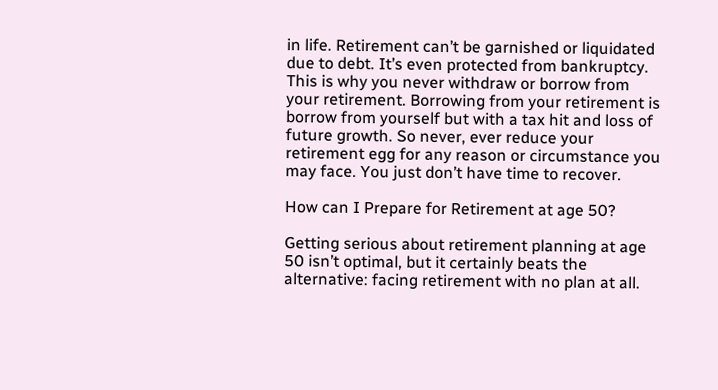in life. Retirement can’t be garnished or liquidated due to debt. It’s even protected from bankruptcy. This is why you never withdraw or borrow from your retirement. Borrowing from your retirement is borrow from yourself but with a tax hit and loss of future growth. So never, ever reduce your retirement egg for any reason or circumstance you may face. You just don’t have time to recover.

How can I Prepare for Retirement at age 50?

Getting serious about retirement planning at age 50 isn’t optimal, but it certainly beats the alternative: facing retirement with no plan at all.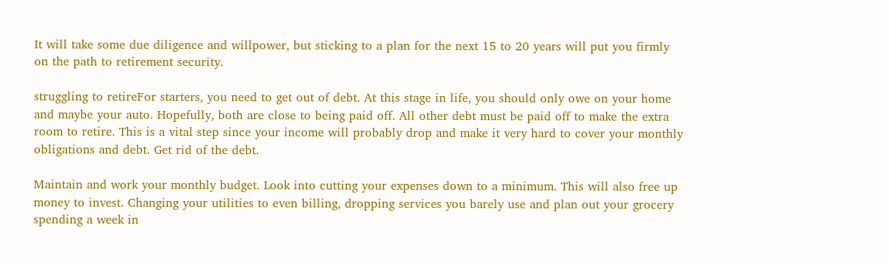It will take some due diligence and willpower, but sticking to a plan for the next 15 to 20 years will put you firmly on the path to retirement security.

struggling to retireFor starters, you need to get out of debt. At this stage in life, you should only owe on your home and maybe your auto. Hopefully, both are close to being paid off. All other debt must be paid off to make the extra room to retire. This is a vital step since your income will probably drop and make it very hard to cover your monthly obligations and debt. Get rid of the debt.

Maintain and work your monthly budget. Look into cutting your expenses down to a minimum. This will also free up money to invest. Changing your utilities to even billing, dropping services you barely use and plan out your grocery spending a week in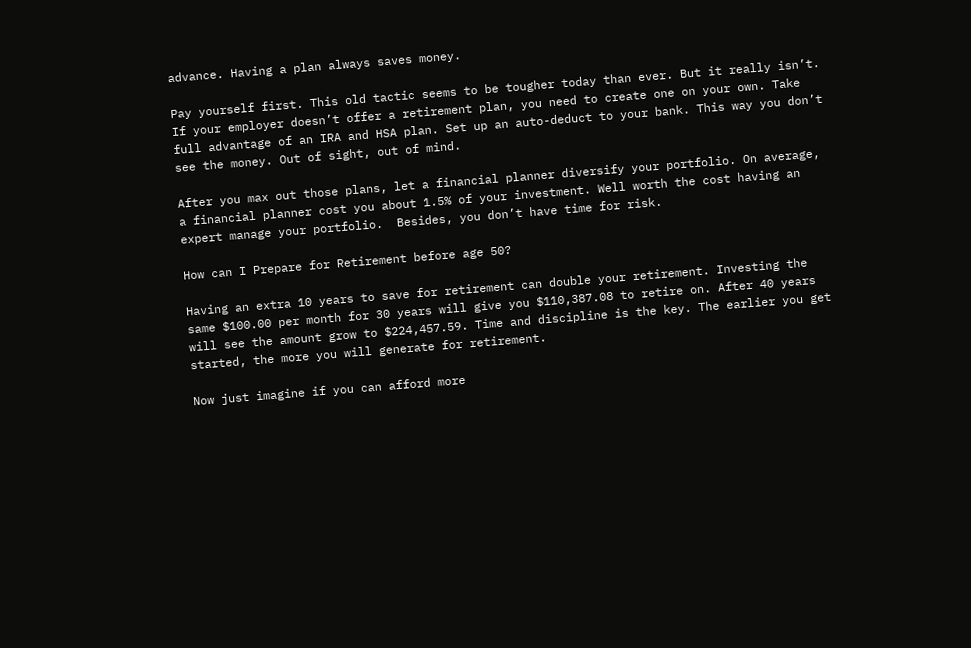advance. Having a plan always saves money.

Pay yourself first. This old tactic seems to be tougher today than ever. But it really isn’t. If your employer doesn’t offer a retirement plan, you need to create one on your own. Take full advantage of an IRA and HSA plan. Set up an auto-deduct to your bank. This way you don’t see the money. Out of sight, out of mind.

After you max out those plans, let a financial planner diversify your portfolio. On average, a financial planner cost you about 1.5% of your investment. Well worth the cost having an expert manage your portfolio.  Besides, you don’t have time for risk.

How can I Prepare for Retirement before age 50?

Having an extra 10 years to save for retirement can double your retirement. Investing the same $100.00 per month for 30 years will give you $110,387.08 to retire on. After 40 years will see the amount grow to $224,457.59. Time and discipline is the key. The earlier you get started, the more you will generate for retirement.

Now just imagine if you can afford more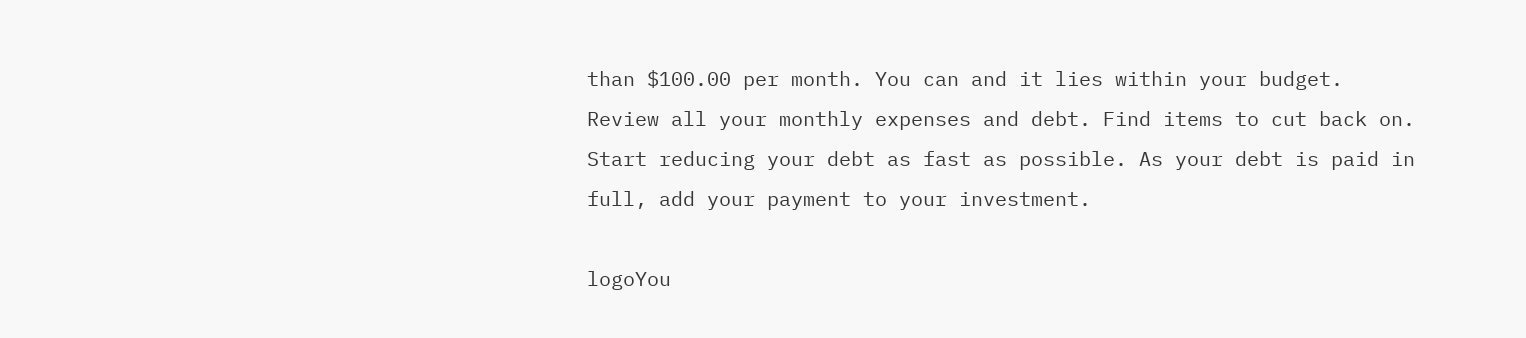than $100.00 per month. You can and it lies within your budget. Review all your monthly expenses and debt. Find items to cut back on. Start reducing your debt as fast as possible. As your debt is paid in full, add your payment to your investment.

logoYou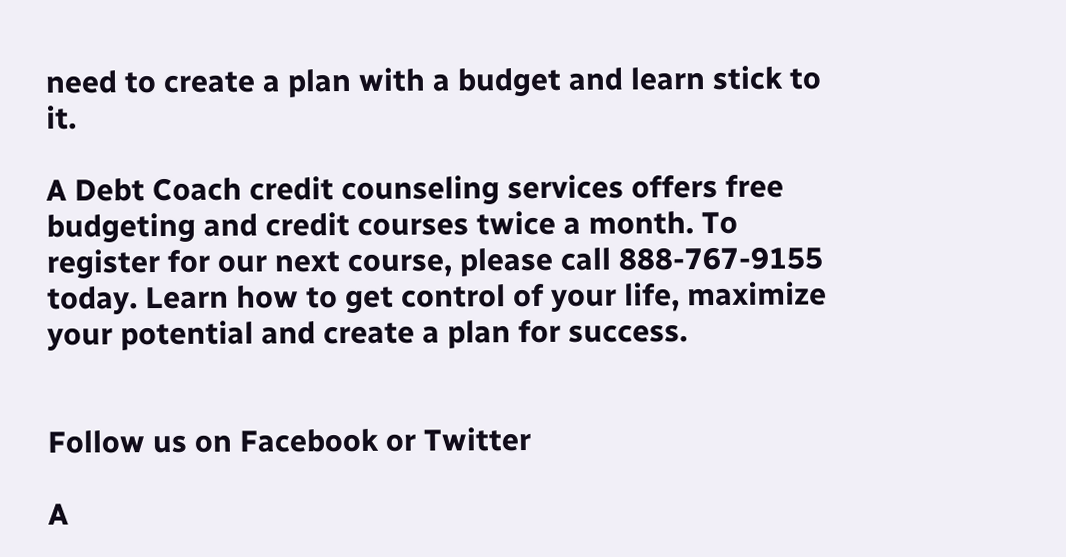need to create a plan with a budget and learn stick to it.

A Debt Coach credit counseling services offers free budgeting and credit courses twice a month. To register for our next course, please call 888-767-9155 today. Learn how to get control of your life, maximize your potential and create a plan for success.


Follow us on Facebook or Twitter

A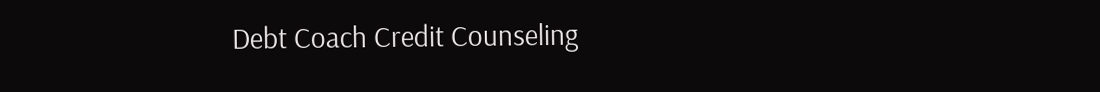Debt Coach Credit Counseling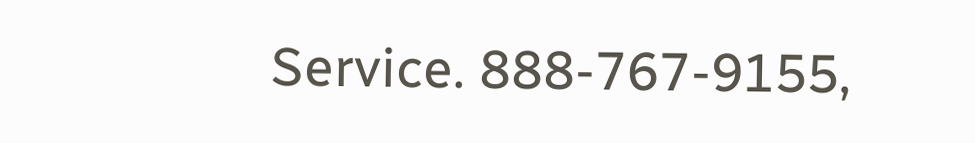Service. 888-767-9155,